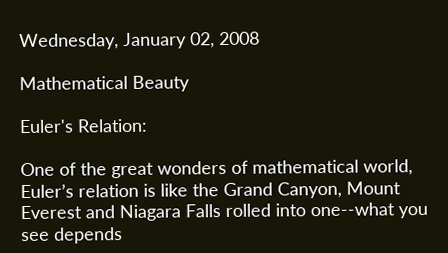Wednesday, January 02, 2008

Mathematical Beauty

Euler's Relation:

One of the great wonders of mathematical world, Euler’s relation is like the Grand Canyon, Mount Everest and Niagara Falls rolled into one--what you see depends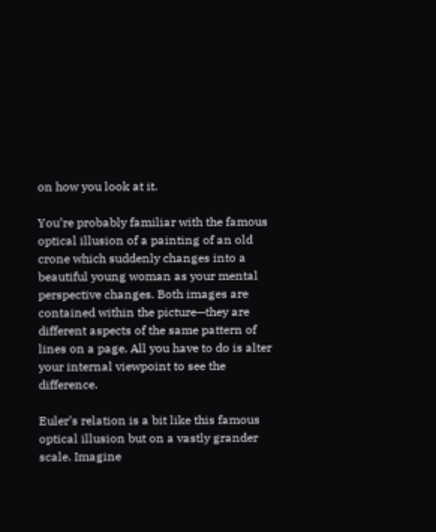on how you look at it.

You’re probably familiar with the famous optical illusion of a painting of an old crone which suddenly changes into a beautiful young woman as your mental perspective changes. Both images are contained within the picture—they are different aspects of the same pattern of lines on a page. All you have to do is alter your internal viewpoint to see the difference.

Euler’s relation is a bit like this famous optical illusion but on a vastly grander scale. Imagine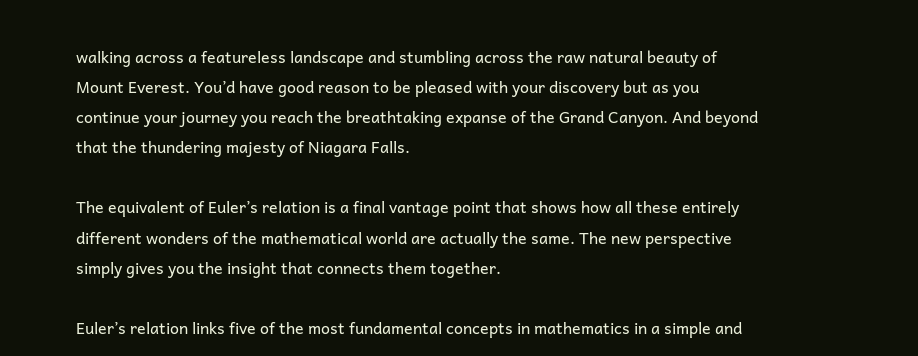walking across a featureless landscape and stumbling across the raw natural beauty of Mount Everest. You’d have good reason to be pleased with your discovery but as you continue your journey you reach the breathtaking expanse of the Grand Canyon. And beyond that the thundering majesty of Niagara Falls.

The equivalent of Euler’s relation is a final vantage point that shows how all these entirely different wonders of the mathematical world are actually the same. The new perspective simply gives you the insight that connects them together.

Euler’s relation links five of the most fundamental concepts in mathematics in a simple and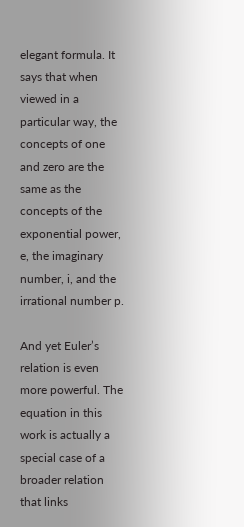elegant formula. It says that when viewed in a particular way, the concepts of one and zero are the same as the concepts of the exponential power, e, the imaginary number, i, and the irrational number p.

And yet Euler’s relation is even more powerful. The equation in this work is actually a special case of a broader relation that links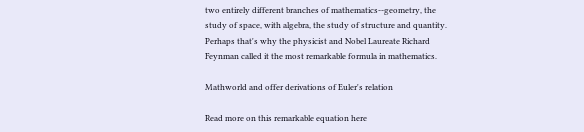two entirely different branches of mathematics--geometry, the study of space, with algebra, the study of structure and quantity. Perhaps that's why the physicist and Nobel Laureate Richard Feynman called it the most remarkable formula in mathematics.

Mathworld and offer derivations of Euler's relation

Read more on this remarkable equation here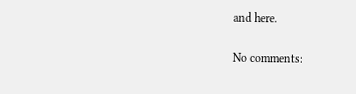and here.

No comments: